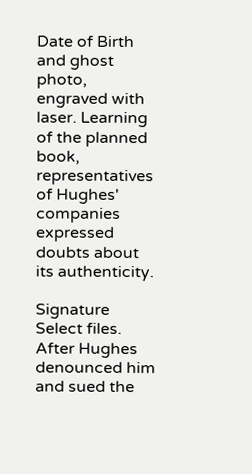Date of Birth and ghost photo, engraved with laser. Learning of the planned book, representatives of Hughes' companies expressed doubts about its authenticity.

Signature Select files. After Hughes denounced him and sued the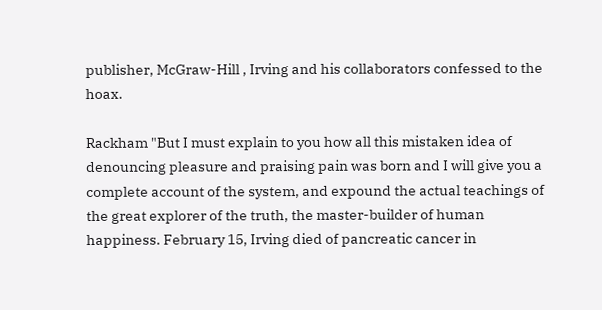publisher, McGraw-Hill , Irving and his collaborators confessed to the hoax.

Rackham "But I must explain to you how all this mistaken idea of denouncing pleasure and praising pain was born and I will give you a complete account of the system, and expound the actual teachings of the great explorer of the truth, the master-builder of human happiness. February 15, Irving died of pancreatic cancer in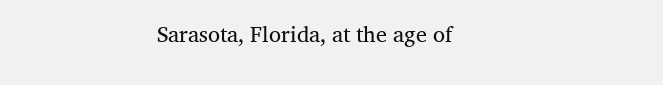Sarasota, Florida, at the age of